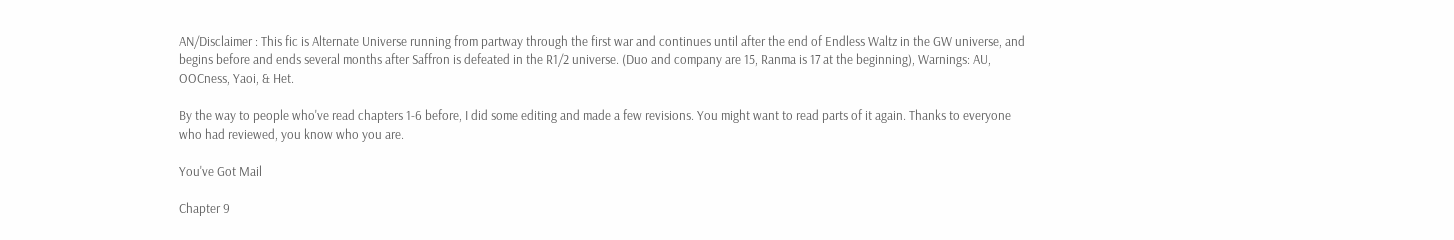AN/Disclaimer : This fic is Alternate Universe running from partway through the first war and continues until after the end of Endless Waltz in the GW universe, and begins before and ends several months after Saffron is defeated in the R1/2 universe. (Duo and company are 15, Ranma is 17 at the beginning), Warnings: AU, OOCness, Yaoi, & Het.

By the way to people who've read chapters 1-6 before, I did some editing and made a few revisions. You might want to read parts of it again. Thanks to everyone who had reviewed, you know who you are.

You've Got Mail

Chapter 9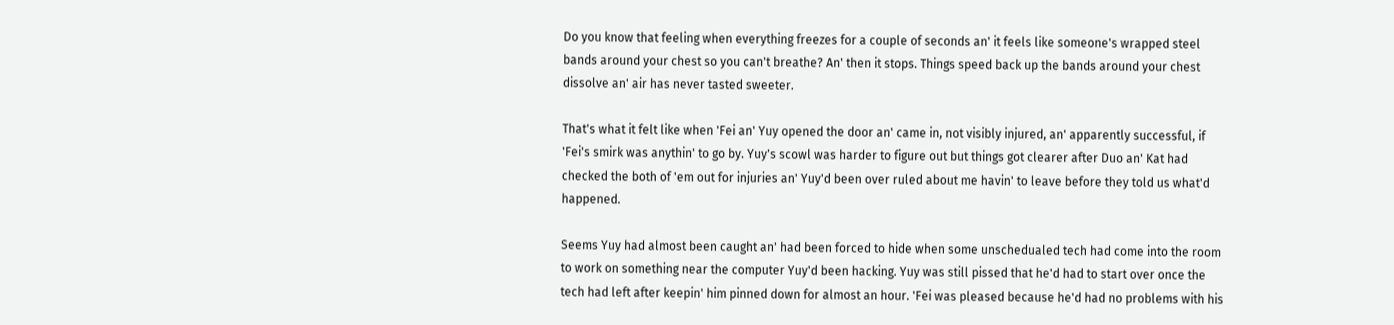Do you know that feeling when everything freezes for a couple of seconds an' it feels like someone's wrapped steel bands around your chest so you can't breathe? An' then it stops. Things speed back up the bands around your chest dissolve an' air has never tasted sweeter.

That's what it felt like when 'Fei an' Yuy opened the door an' came in, not visibly injured, an' apparently successful, if 'Fei's smirk was anythin' to go by. Yuy's scowl was harder to figure out but things got clearer after Duo an' Kat had checked the both of 'em out for injuries an' Yuy'd been over ruled about me havin' to leave before they told us what'd happened.

Seems Yuy had almost been caught an' had been forced to hide when some unschedualed tech had come into the room to work on something near the computer Yuy'd been hacking. Yuy was still pissed that he'd had to start over once the tech had left after keepin' him pinned down for almost an hour. 'Fei was pleased because he'd had no problems with his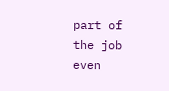part of the job even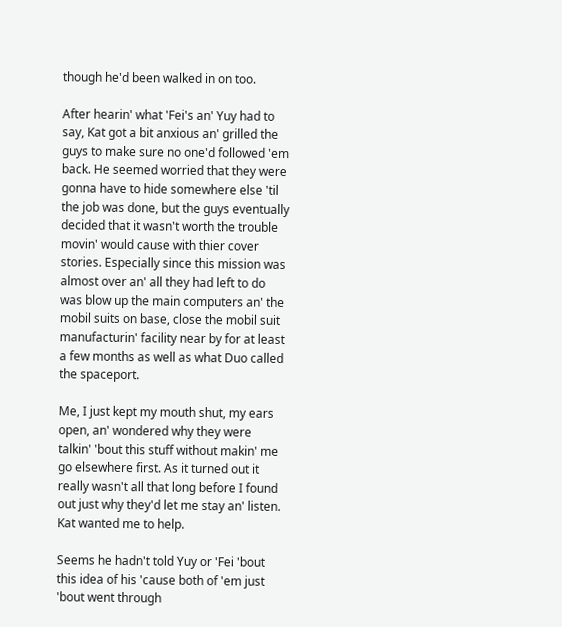though he'd been walked in on too.

After hearin' what 'Fei's an' Yuy had to say, Kat got a bit anxious an' grilled the guys to make sure no one'd followed 'em back. He seemed worried that they were gonna have to hide somewhere else 'til the job was done, but the guys eventually decided that it wasn't worth the trouble movin' would cause with thier cover stories. Especially since this mission was almost over an' all they had left to do was blow up the main computers an' the mobil suits on base, close the mobil suit manufacturin' facility near by for at least a few months as well as what Duo called the spaceport.

Me, I just kept my mouth shut, my ears open, an' wondered why they were talkin' 'bout this stuff without makin' me go elsewhere first. As it turned out it really wasn't all that long before I found out just why they'd let me stay an' listen. Kat wanted me to help.

Seems he hadn't told Yuy or 'Fei 'bout this idea of his 'cause both of 'em just 'bout went through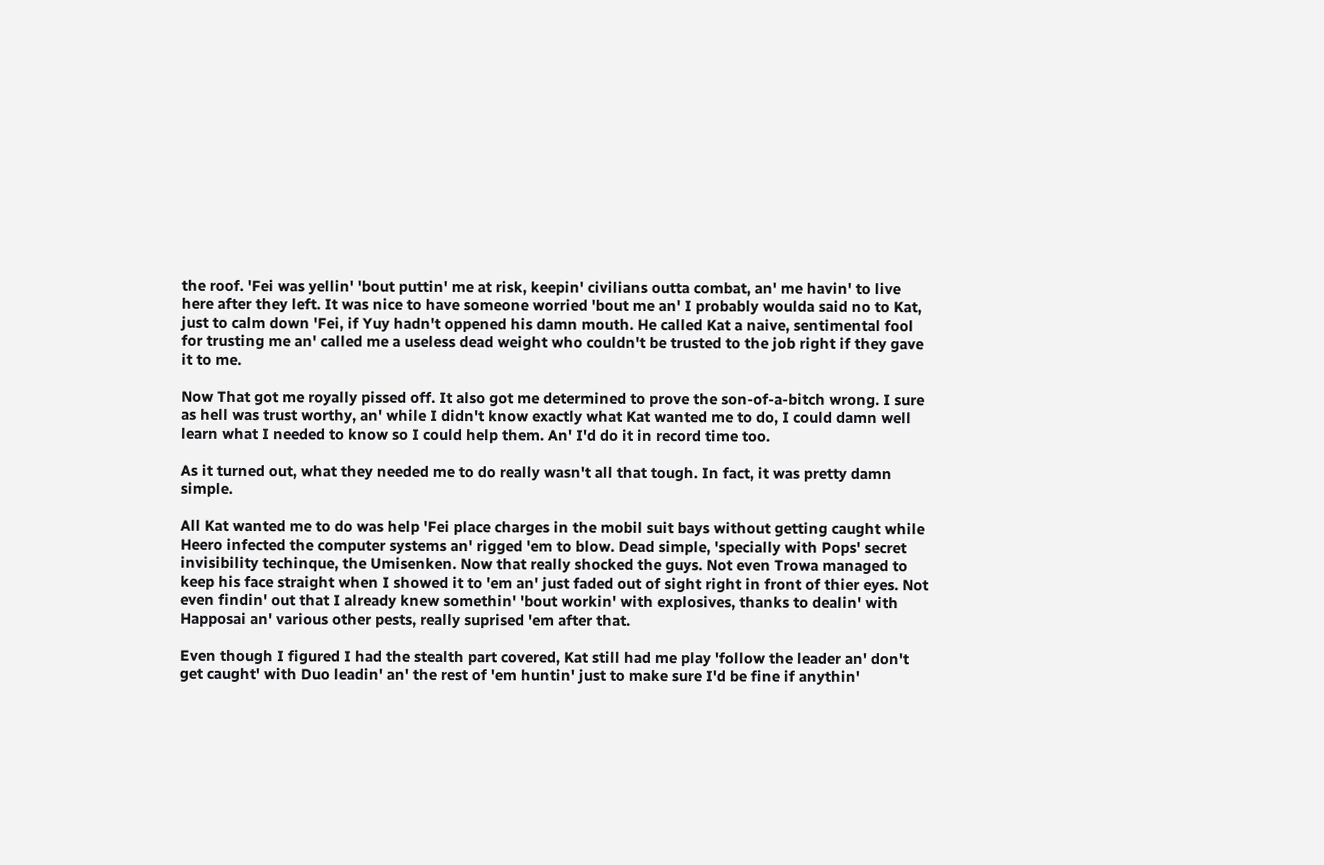the roof. 'Fei was yellin' 'bout puttin' me at risk, keepin' civilians outta combat, an' me havin' to live here after they left. It was nice to have someone worried 'bout me an' I probably woulda said no to Kat, just to calm down 'Fei, if Yuy hadn't oppened his damn mouth. He called Kat a naive, sentimental fool for trusting me an' called me a useless dead weight who couldn't be trusted to the job right if they gave it to me.

Now That got me royally pissed off. It also got me determined to prove the son-of-a-bitch wrong. I sure as hell was trust worthy, an' while I didn't know exactly what Kat wanted me to do, I could damn well learn what I needed to know so I could help them. An' I'd do it in record time too.

As it turned out, what they needed me to do really wasn't all that tough. In fact, it was pretty damn simple.

All Kat wanted me to do was help 'Fei place charges in the mobil suit bays without getting caught while Heero infected the computer systems an' rigged 'em to blow. Dead simple, 'specially with Pops' secret invisibility techinque, the Umisenken. Now that really shocked the guys. Not even Trowa managed to keep his face straight when I showed it to 'em an' just faded out of sight right in front of thier eyes. Not even findin' out that I already knew somethin' 'bout workin' with explosives, thanks to dealin' with Happosai an' various other pests, really suprised 'em after that.

Even though I figured I had the stealth part covered, Kat still had me play 'follow the leader an' don't get caught' with Duo leadin' an' the rest of 'em huntin' just to make sure I'd be fine if anythin'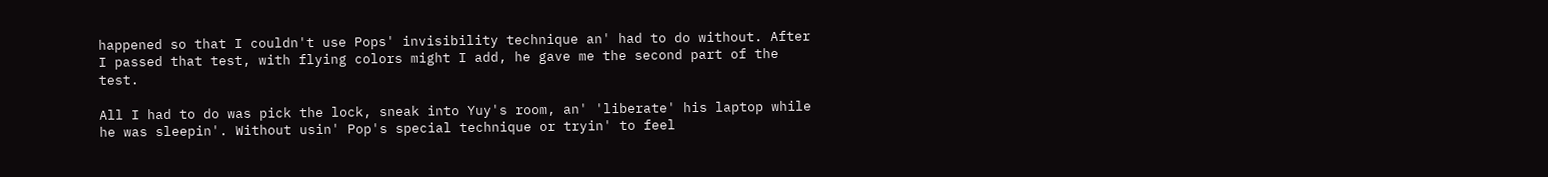happened so that I couldn't use Pops' invisibility technique an' had to do without. After I passed that test, with flying colors might I add, he gave me the second part of the test.

All I had to do was pick the lock, sneak into Yuy's room, an' 'liberate' his laptop while he was sleepin'. Without usin' Pop's special technique or tryin' to feel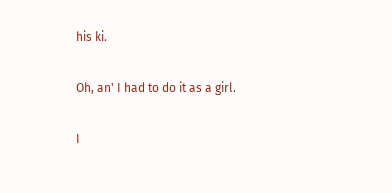his ki.

Oh, an' I had to do it as a girl.

I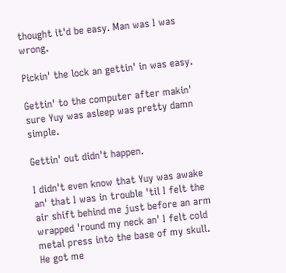thought it'd be easy. Man was I was wrong.

Pickin' the lock an gettin' in was easy.

Gettin' to the computer after makin' sure Yuy was asleep was pretty damn simple.

Gettin' out didn't happen.

I didn't even know that Yuy was awake an' that I was in trouble 'til I felt the air shift behind me just before an arm wrapped 'round my neck an' I felt cold metal press into the base of my skull. He got me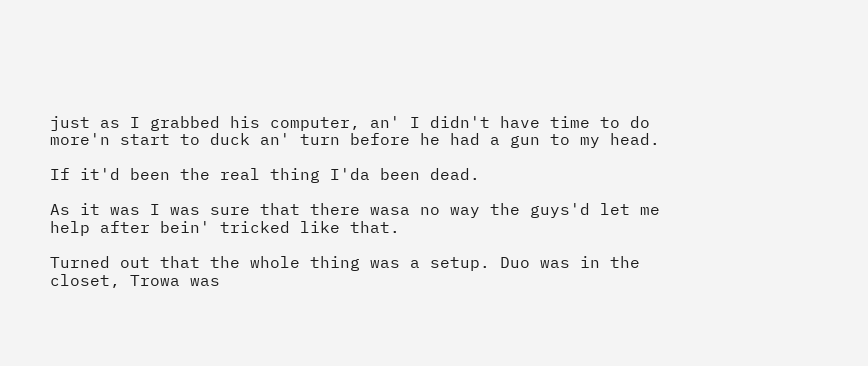just as I grabbed his computer, an' I didn't have time to do more'n start to duck an' turn before he had a gun to my head.

If it'd been the real thing I'da been dead.

As it was I was sure that there wasa no way the guys'd let me help after bein' tricked like that.

Turned out that the whole thing was a setup. Duo was in the closet, Trowa was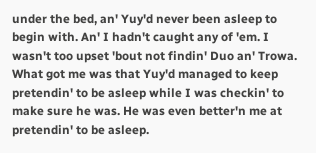under the bed, an' Yuy'd never been asleep to begin with. An' I hadn't caught any of 'em. I wasn't too upset 'bout not findin' Duo an' Trowa. What got me was that Yuy'd managed to keep pretendin' to be asleep while I was checkin' to make sure he was. He was even better'n me at pretendin' to be asleep.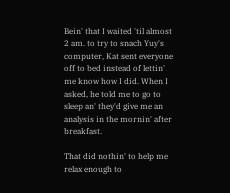Bein' that I waited 'til almost 2 am. to try to snach Yuy's computer, Kat sent everyone off to bed instead of lettin' me know how I did. When I asked, he told me to go to sleep an' they'd give me an analysis in the mornin' after breakfast.

That did nothin' to help me relax enough to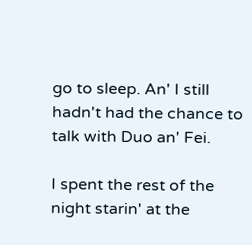go to sleep. An' I still hadn't had the chance to talk with Duo an' Fei.

I spent the rest of the night starin' at the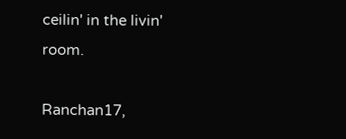ceilin' in the livin' room.

Ranchan17,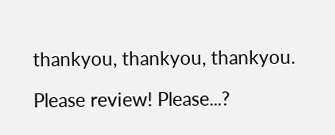thankyou, thankyou, thankyou.

Please review! Please...?